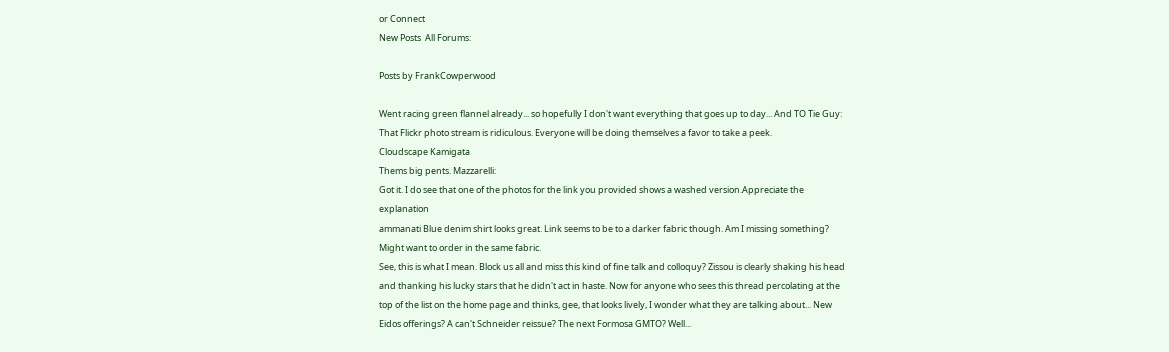or Connect
New Posts  All Forums:

Posts by FrankCowperwood

Went racing green flannel already... so hopefully I don't want everything that goes up to day... And TO Tie Guy: That Flickr photo stream is ridiculous. Everyone will be doing themselves a favor to take a peek.
Cloudscape Kamigata
Thems big pents. Mazzarelli:
Got it. I do see that one of the photos for the link you provided shows a washed version.Appreciate the explanation
ammanati Blue denim shirt looks great. Link seems to be to a darker fabric though. Am I missing something? Might want to order in the same fabric.
See, this is what I mean. Block us all and miss this kind of fine talk and colloquy? Zissou is clearly shaking his head and thanking his lucky stars that he didn't act in haste. Now for anyone who sees this thread percolating at the top of the list on the home page and thinks, gee, that looks lively, I wonder what they are talking about... New Eidos offerings? A can't Schneider reissue? The next Formosa GMTO? Well...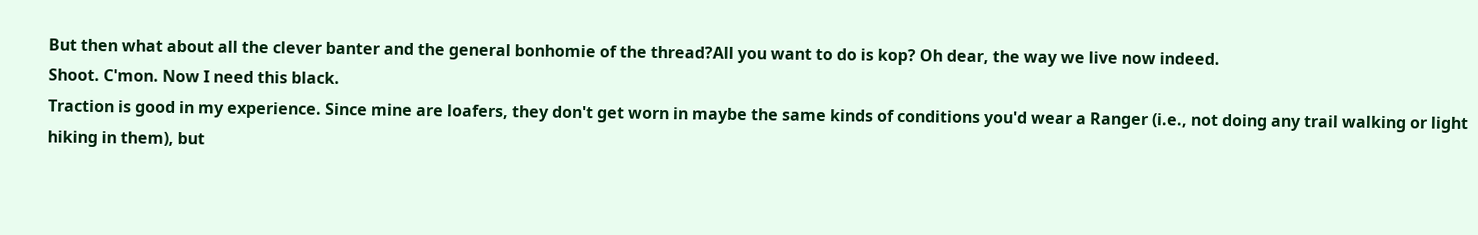But then what about all the clever banter and the general bonhomie of the thread?All you want to do is kop? Oh dear, the way we live now indeed.
Shoot. C'mon. Now I need this black.
Traction is good in my experience. Since mine are loafers, they don't get worn in maybe the same kinds of conditions you'd wear a Ranger (i.e., not doing any trail walking or light hiking in them), but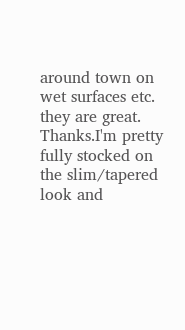around town on wet surfaces etc. they are great.
Thanks.I'm pretty fully stocked on the slim/tapered look and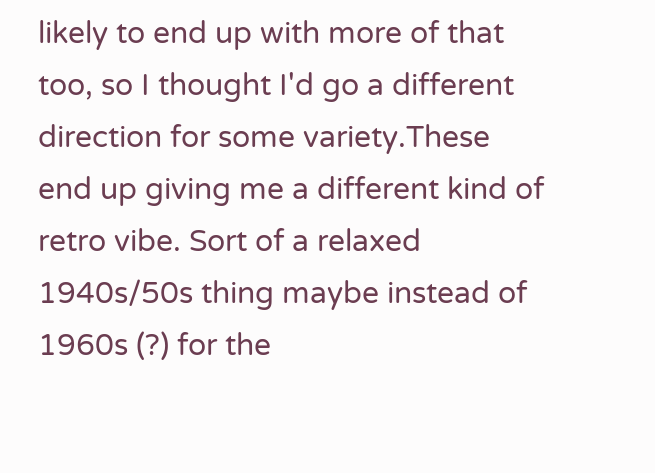likely to end up with more of that too, so I thought I'd go a different direction for some variety.These end up giving me a different kind of retro vibe. Sort of a relaxed 1940s/50s thing maybe instead of 1960s (?) for the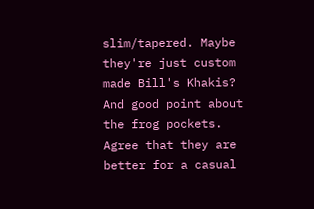slim/tapered. Maybe they're just custom made Bill's Khakis? And good point about the frog pockets. Agree that they are better for a casual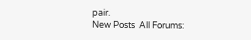pair.
New Posts  All Forums: